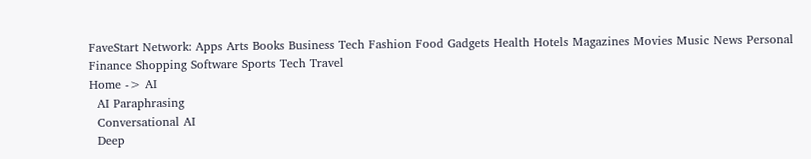FaveStart Network: Apps Arts Books Business Tech Fashion Food Gadgets Health Hotels Magazines Movies Music News Personal Finance Shopping Software Sports Tech Travel
Home -> AI
  AI Paraphrasing
  Conversational AI
  Deep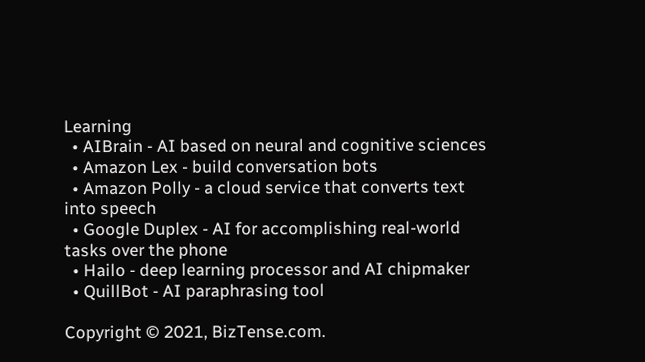Learning
  • AIBrain - AI based on neural and cognitive sciences
  • Amazon Lex - build conversation bots
  • Amazon Polly - a cloud service that converts text into speech
  • Google Duplex - AI for accomplishing real-world tasks over the phone
  • Hailo - deep learning processor and AI chipmaker
  • QuillBot - AI paraphrasing tool

Copyright © 2021, BizTense.com.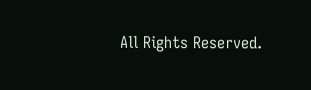All Rights Reserved.